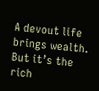A devout life brings wealth. But it’s the rich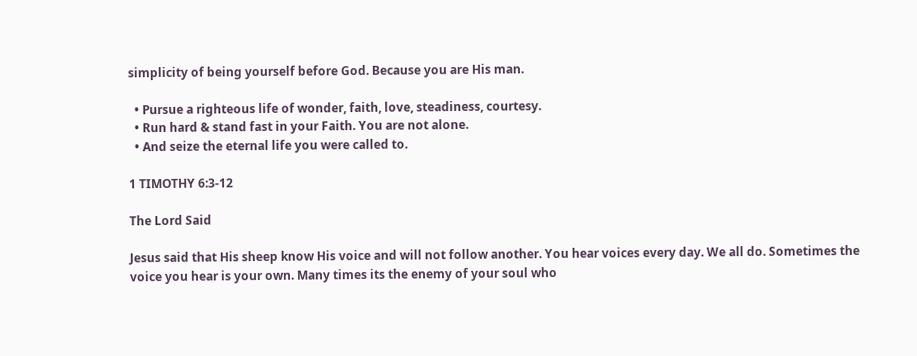simplicity of being yourself before God. Because you are His man.

  • Pursue a righteous life of wonder, faith, love, steadiness, courtesy.
  • Run hard & stand fast in your Faith. You are not alone.
  • And seize the eternal life you were called to.

1 TIMOTHY 6:3-12

The Lord Said

Jesus said that His sheep know His voice and will not follow another. You hear voices every day. We all do. Sometimes the voice you hear is your own. Many times its the enemy of your soul who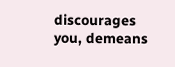discourages you, demeans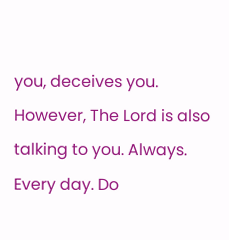you, deceives you. However, The Lord is also talking to you. Always. Every day. Do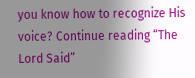you know how to recognize His voice? Continue reading “The Lord Said”